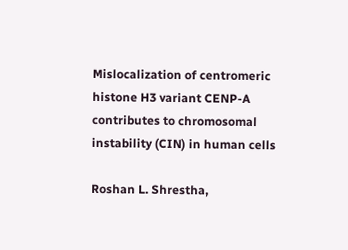Mislocalization of centromeric histone H3 variant CENP-A contributes to chromosomal instability (CIN) in human cells

Roshan L. Shrestha,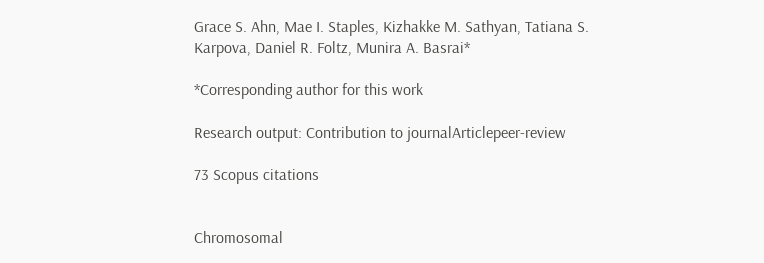Grace S. Ahn, Mae I. Staples, Kizhakke M. Sathyan, Tatiana S. Karpova, Daniel R. Foltz, Munira A. Basrai*

*Corresponding author for this work

Research output: Contribution to journalArticlepeer-review

73 Scopus citations


Chromosomal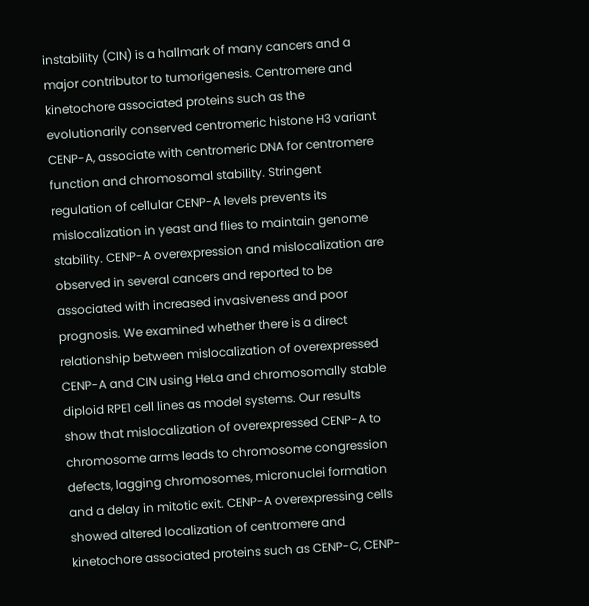instability (CIN) is a hallmark of many cancers and a major contributor to tumorigenesis. Centromere and kinetochore associated proteins such as the evolutionarily conserved centromeric histone H3 variant CENP-A, associate with centromeric DNA for centromere function and chromosomal stability. Stringent regulation of cellular CENP-A levels prevents its mislocalization in yeast and flies to maintain genome stability. CENP-A overexpression and mislocalization are observed in several cancers and reported to be associated with increased invasiveness and poor prognosis. We examined whether there is a direct relationship between mislocalization of overexpressed CENP-A and CIN using HeLa and chromosomally stable diploid RPE1 cell lines as model systems. Our results show that mislocalization of overexpressed CENP-A to chromosome arms leads to chromosome congression defects, lagging chromosomes, micronuclei formation and a delay in mitotic exit. CENP-A overexpressing cells showed altered localization of centromere and kinetochore associated proteins such as CENP-C, CENP-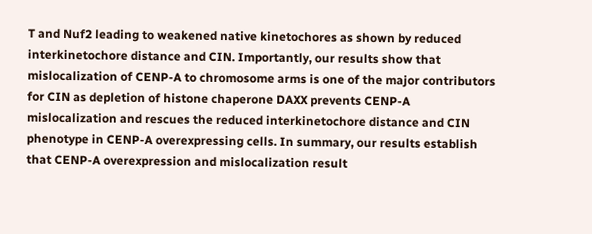T and Nuf2 leading to weakened native kinetochores as shown by reduced interkinetochore distance and CIN. Importantly, our results show that mislocalization of CENP-A to chromosome arms is one of the major contributors for CIN as depletion of histone chaperone DAXX prevents CENP-A mislocalization and rescues the reduced interkinetochore distance and CIN phenotype in CENP-A overexpressing cells. In summary, our results establish that CENP-A overexpression and mislocalization result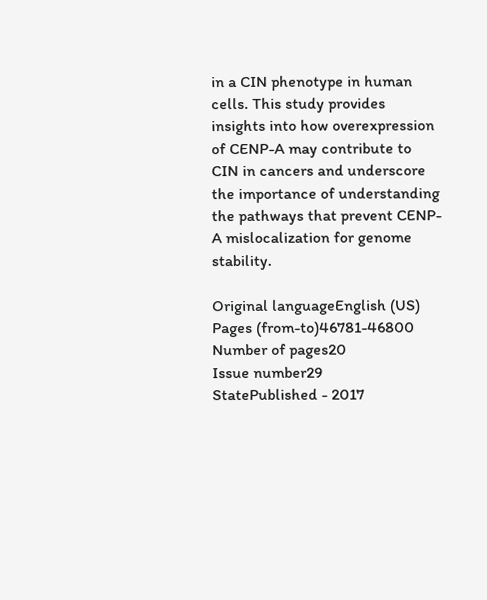in a CIN phenotype in human cells. This study provides insights into how overexpression of CENP-A may contribute to CIN in cancers and underscore the importance of understanding the pathways that prevent CENP-A mislocalization for genome stability.

Original languageEnglish (US)
Pages (from-to)46781-46800
Number of pages20
Issue number29
StatePublished - 2017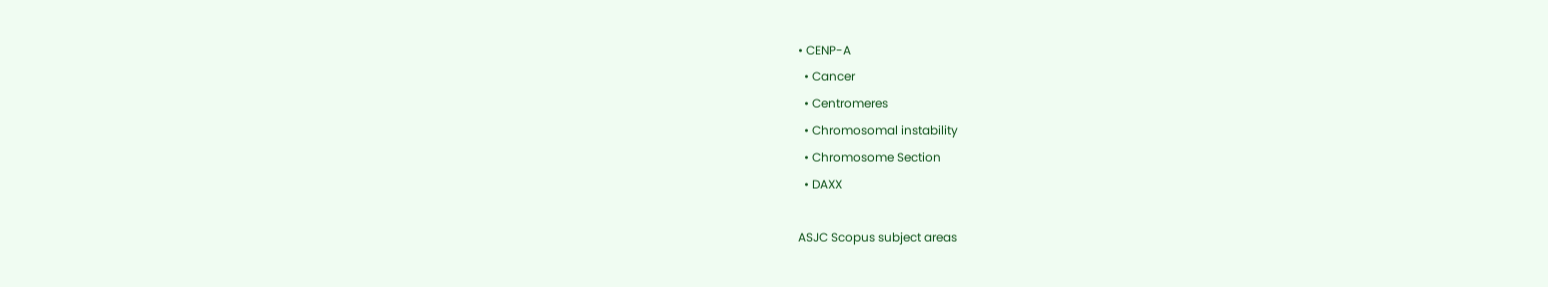• CENP-A
  • Cancer
  • Centromeres
  • Chromosomal instability
  • Chromosome Section
  • DAXX

ASJC Scopus subject areas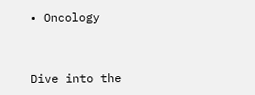• Oncology


Dive into the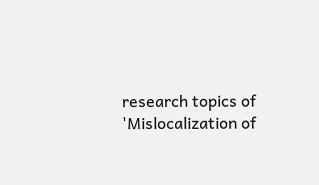research topics of 'Mislocalization of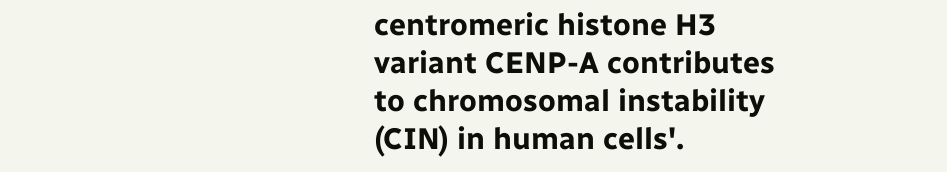centromeric histone H3 variant CENP-A contributes to chromosomal instability (CIN) in human cells'.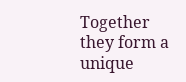Together they form a unique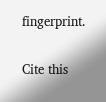fingerprint.

Cite this